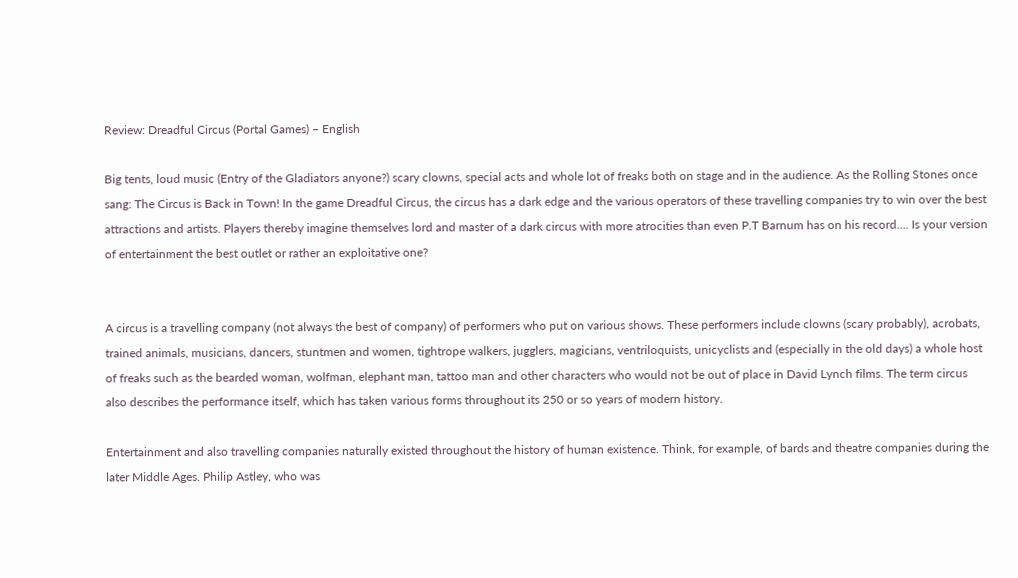Review: Dreadful Circus (Portal Games) – English

Big tents, loud music (Entry of the Gladiators anyone?) scary clowns, special acts and whole lot of freaks both on stage and in the audience. As the Rolling Stones once sang: The Circus is Back in Town! In the game Dreadful Circus, the circus has a dark edge and the various operators of these travelling companies try to win over the best attractions and artists. Players thereby imagine themselves lord and master of a dark circus with more atrocities than even P.T Barnum has on his record…. Is your version of entertainment the best outlet or rather an exploitative one?


A circus is a travelling company (not always the best of company) of performers who put on various shows. These performers include clowns (scary probably), acrobats, trained animals, musicians, dancers, stuntmen and women, tightrope walkers, jugglers, magicians, ventriloquists, unicyclists and (especially in the old days) a whole host of freaks such as the bearded woman, wolfman, elephant man, tattoo man and other characters who would not be out of place in David Lynch films. The term circus also describes the performance itself, which has taken various forms throughout its 250 or so years of modern history.

Entertainment and also travelling companies naturally existed throughout the history of human existence. Think, for example, of bards and theatre companies during the later Middle Ages. Philip Astley, who was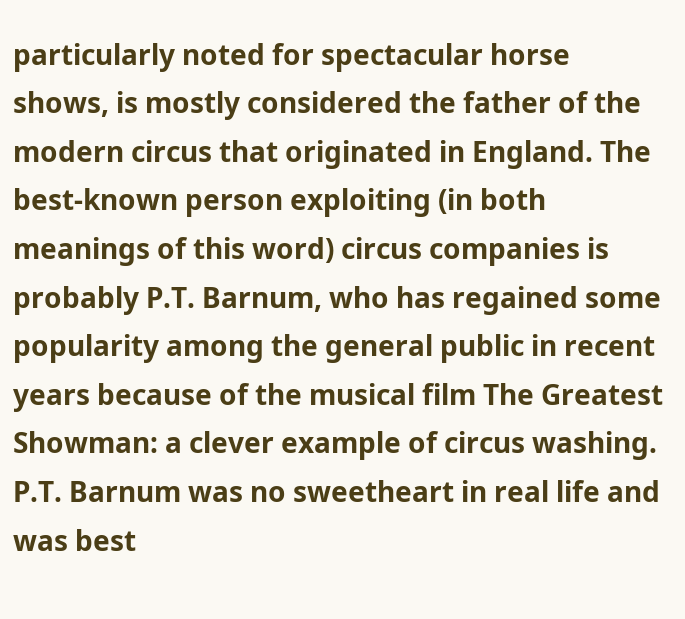particularly noted for spectacular horse shows, is mostly considered the father of the modern circus that originated in England. The best-known person exploiting (in both meanings of this word) circus companies is probably P.T. Barnum, who has regained some popularity among the general public in recent years because of the musical film The Greatest Showman: a clever example of circus washing. P.T. Barnum was no sweetheart in real life and was best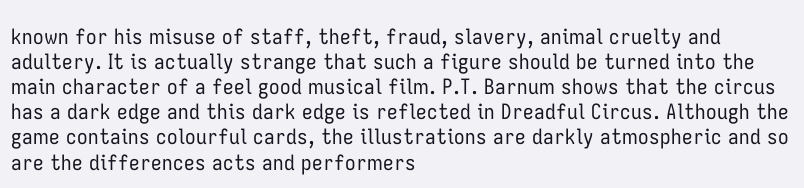known for his misuse of staff, theft, fraud, slavery, animal cruelty and adultery. It is actually strange that such a figure should be turned into the main character of a feel good musical film. P.T. Barnum shows that the circus has a dark edge and this dark edge is reflected in Dreadful Circus. Although the game contains colourful cards, the illustrations are darkly atmospheric and so are the differences acts and performers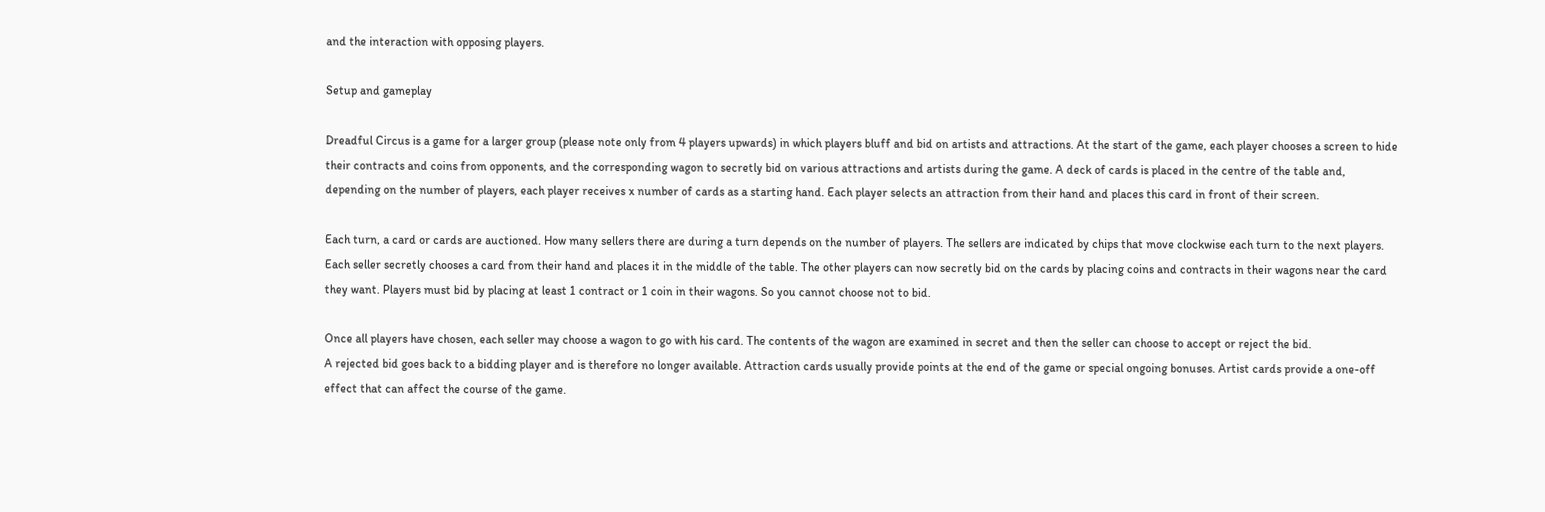and the interaction with opposing players.

Setup and gameplay

Dreadful Circus is a game for a larger group (please note only from 4 players upwards) in which players bluff and bid on artists and attractions. At the start of the game, each player chooses a screen to hide their contracts and coins from opponents, and the corresponding wagon to secretly bid on various attractions and artists during the game. A deck of cards is placed in the centre of the table and, depending on the number of players, each player receives x number of cards as a starting hand. Each player selects an attraction from their hand and places this card in front of their screen.

Each turn, a card or cards are auctioned. How many sellers there are during a turn depends on the number of players. The sellers are indicated by chips that move clockwise each turn to the next players. Each seller secretly chooses a card from their hand and places it in the middle of the table. The other players can now secretly bid on the cards by placing coins and contracts in their wagons near the card they want. Players must bid by placing at least 1 contract or 1 coin in their wagons. So you cannot choose not to bid.

Once all players have chosen, each seller may choose a wagon to go with his card. The contents of the wagon are examined in secret and then the seller can choose to accept or reject the bid.
A rejected bid goes back to a bidding player and is therefore no longer available. Attraction cards usually provide points at the end of the game or special ongoing bonuses. Artist cards provide a one-off effect that can affect the course of the game.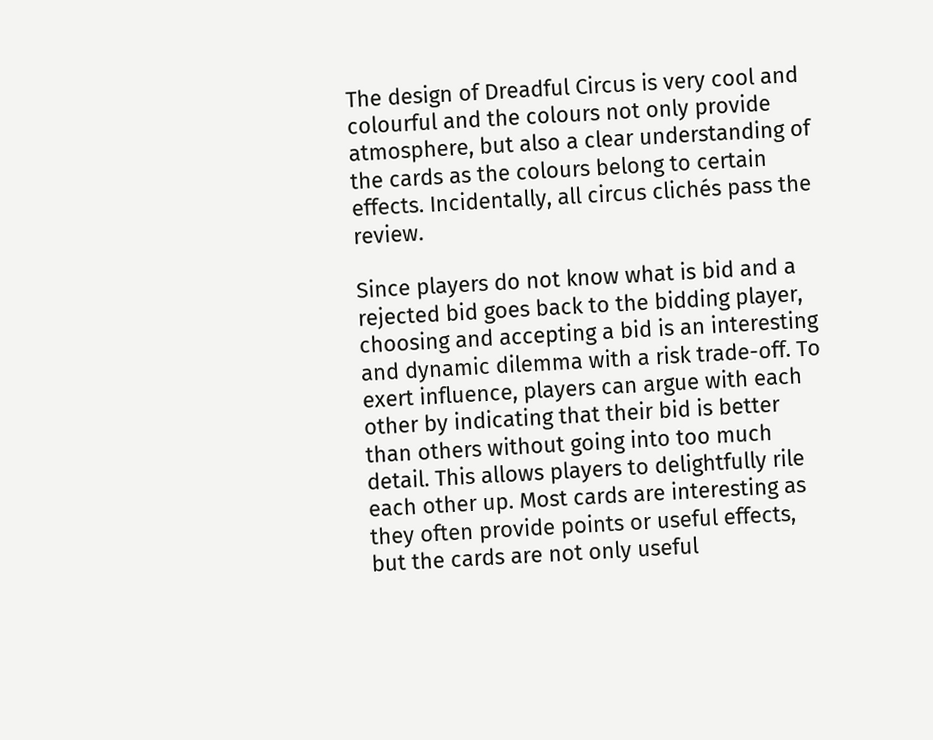The design of Dreadful Circus is very cool and colourful and the colours not only provide atmosphere, but also a clear understanding of the cards as the colours belong to certain effects. Incidentally, all circus clichés pass the review.

Since players do not know what is bid and a rejected bid goes back to the bidding player, choosing and accepting a bid is an interesting and dynamic dilemma with a risk trade-off. To exert influence, players can argue with each other by indicating that their bid is better than others without going into too much detail. This allows players to delightfully rile each other up. Most cards are interesting as they often provide points or useful effects, but the cards are not only useful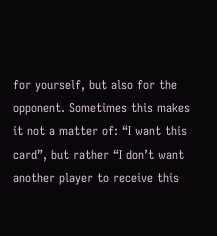for yourself, but also for the opponent. Sometimes this makes it not a matter of: “I want this card”, but rather “I don’t want another player to receive this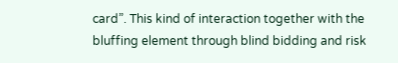card”. This kind of interaction together with the bluffing element through blind bidding and risk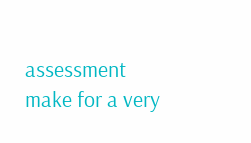assessment make for a very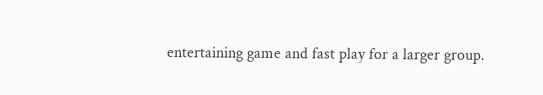entertaining game and fast play for a larger group.